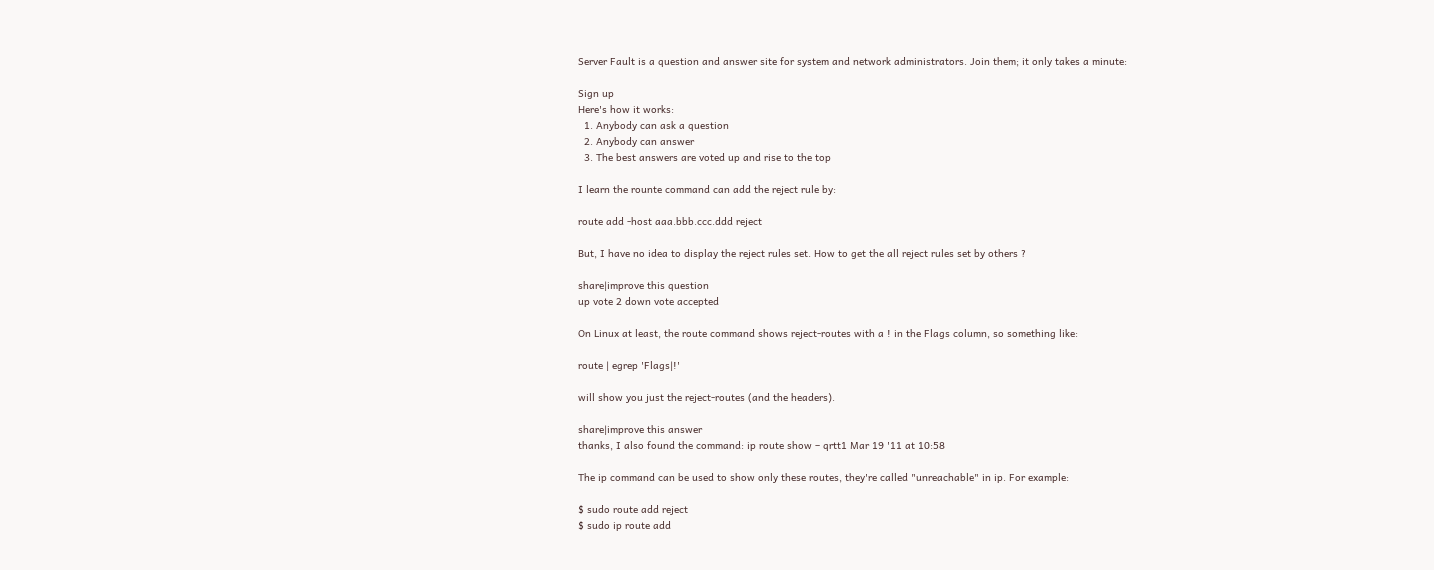Server Fault is a question and answer site for system and network administrators. Join them; it only takes a minute:

Sign up
Here's how it works:
  1. Anybody can ask a question
  2. Anybody can answer
  3. The best answers are voted up and rise to the top

I learn the rounte command can add the reject rule by:

route add -host aaa.bbb.ccc.ddd reject

But, I have no idea to display the reject rules set. How to get the all reject rules set by others ?

share|improve this question
up vote 2 down vote accepted

On Linux at least, the route command shows reject-routes with a ! in the Flags column, so something like:

route | egrep 'Flags|!'

will show you just the reject-routes (and the headers).

share|improve this answer
thanks, I also found the command: ip route show – qrtt1 Mar 19 '11 at 10:58

The ip command can be used to show only these routes, they're called "unreachable" in ip. For example:

$ sudo route add reject
$ sudo ip route add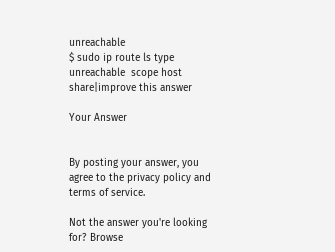unreachable
$ sudo ip route ls type unreachable  scope host
share|improve this answer

Your Answer


By posting your answer, you agree to the privacy policy and terms of service.

Not the answer you're looking for? Browse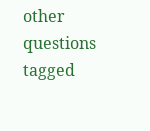other questions tagged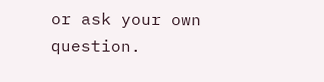or ask your own question.